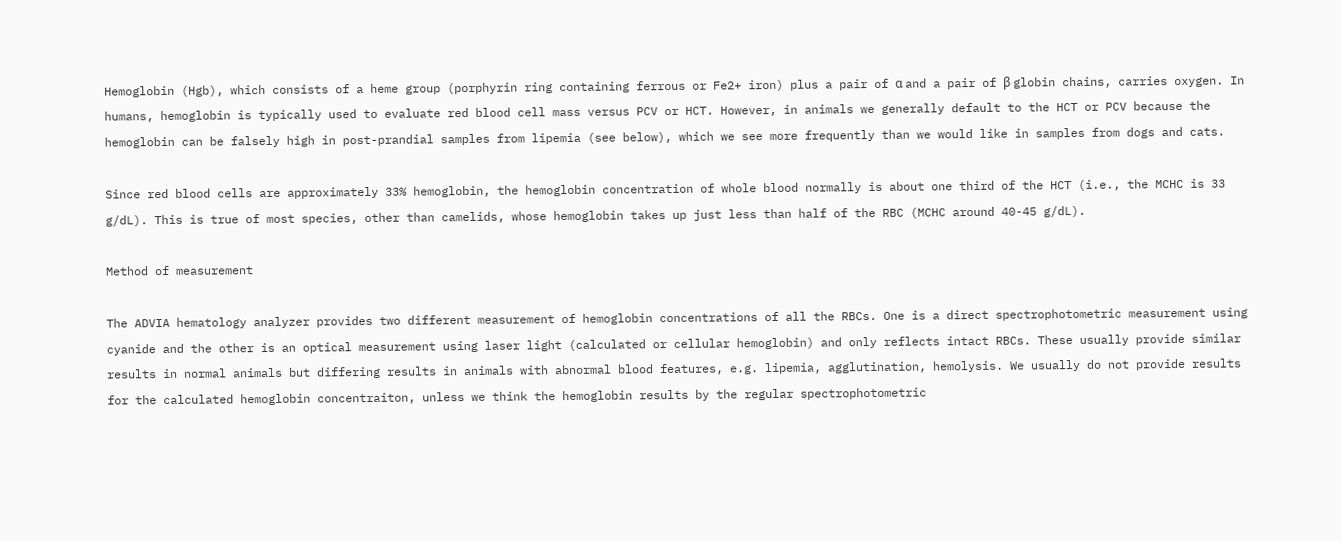Hemoglobin (Hgb), which consists of a heme group (porphyrin ring containing ferrous or Fe2+ iron) plus a pair of α and a pair of β globin chains, carries oxygen. In humans, hemoglobin is typically used to evaluate red blood cell mass versus PCV or HCT. However, in animals we generally default to the HCT or PCV because the hemoglobin can be falsely high in post-prandial samples from lipemia (see below), which we see more frequently than we would like in samples from dogs and cats.

Since red blood cells are approximately 33% hemoglobin, the hemoglobin concentration of whole blood normally is about one third of the HCT (i.e., the MCHC is 33 g/dL). This is true of most species, other than camelids, whose hemoglobin takes up just less than half of the RBC (MCHC around 40-45 g/dL).

Method of measurement

The ADVIA hematology analyzer provides two different measurement of hemoglobin concentrations of all the RBCs. One is a direct spectrophotometric measurement using cyanide and the other is an optical measurement using laser light (calculated or cellular hemoglobin) and only reflects intact RBCs. These usually provide similar results in normal animals but differing results in animals with abnormal blood features, e.g. lipemia, agglutination, hemolysis. We usually do not provide results for the calculated hemoglobin concentraiton, unless we think the hemoglobin results by the regular spectrophotometric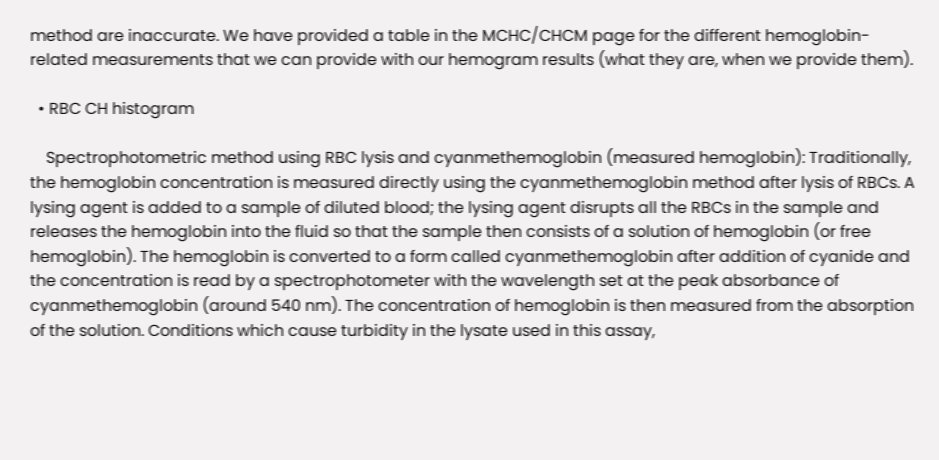method are inaccurate. We have provided a table in the MCHC/CHCM page for the different hemoglobin-related measurements that we can provide with our hemogram results (what they are, when we provide them).

  • RBC CH histogram

    Spectrophotometric method using RBC lysis and cyanmethemoglobin (measured hemoglobin): Traditionally, the hemoglobin concentration is measured directly using the cyanmethemoglobin method after lysis of RBCs. A lysing agent is added to a sample of diluted blood; the lysing agent disrupts all the RBCs in the sample and releases the hemoglobin into the fluid so that the sample then consists of a solution of hemoglobin (or free hemoglobin). The hemoglobin is converted to a form called cyanmethemoglobin after addition of cyanide and the concentration is read by a spectrophotometer with the wavelength set at the peak absorbance of cyanmethemoglobin (around 540 nm). The concentration of hemoglobin is then measured from the absorption of the solution. Conditions which cause turbidity in the lysate used in this assay,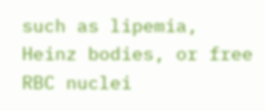such as lipemia, Heinz bodies, or free RBC nuclei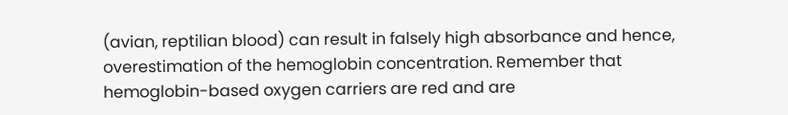(avian, reptilian blood) can result in falsely high absorbance and hence, overestimation of the hemoglobin concentration. Remember that hemoglobin-based oxygen carriers are red and are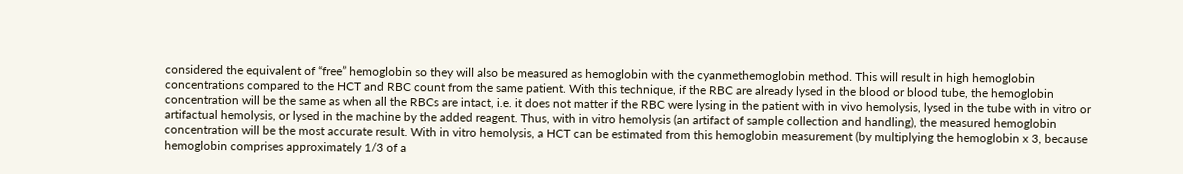considered the equivalent of “free” hemoglobin so they will also be measured as hemoglobin with the cyanmethemoglobin method. This will result in high hemoglobin concentrations compared to the HCT and RBC count from the same patient. With this technique, if the RBC are already lysed in the blood or blood tube, the hemoglobin concentration will be the same as when all the RBCs are intact, i.e. it does not matter if the RBC were lysing in the patient with in vivo hemolysis, lysed in the tube with in vitro or artifactual hemolysis, or lysed in the machine by the added reagent. Thus, with in vitro hemolysis (an artifact of sample collection and handling), the measured hemoglobin concentration will be the most accurate result. With in vitro hemolysis, a HCT can be estimated from this hemoglobin measurement (by multiplying the hemoglobin x 3, because hemoglobin comprises approximately 1/3 of a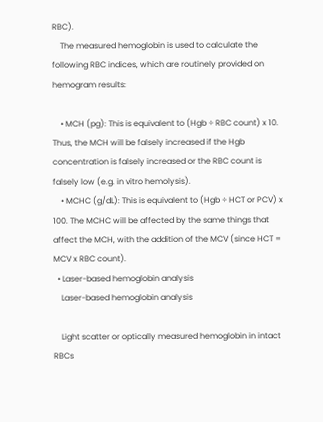RBC).
    The measured hemoglobin is used to calculate the following RBC indices, which are routinely provided on hemogram results:

    • MCH (pg): This is equivalent to (Hgb ÷ RBC count) x 10. Thus, the MCH will be falsely increased if the Hgb concentration is falsely increased or the RBC count is falsely low (e.g. in vitro hemolysis).
    • MCHC (g/dL): This is equivalent to (Hgb ÷ HCT or PCV) x 100. The MCHC will be affected by the same things that affect the MCH, with the addition of the MCV (since HCT = MCV x RBC count).
  • Laser-based hemoglobin analysis
    Laser-based hemoglobin analysis

    Light scatter or optically measured hemoglobin in intact RBCs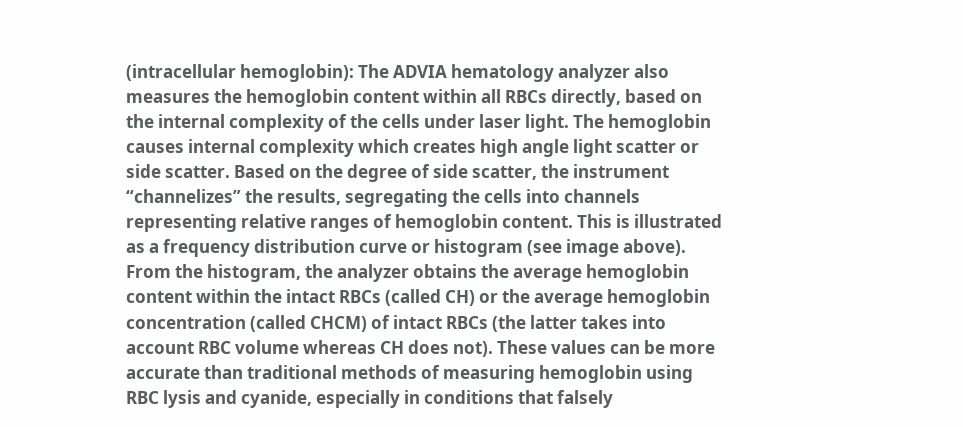(intracellular hemoglobin): The ADVIA hematology analyzer also measures the hemoglobin content within all RBCs directly, based on the internal complexity of the cells under laser light. The hemoglobin causes internal complexity which creates high angle light scatter or side scatter. Based on the degree of side scatter, the instrument “channelizes” the results, segregating the cells into channels representing relative ranges of hemoglobin content. This is illustrated as a frequency distribution curve or histogram (see image above). From the histogram, the analyzer obtains the average hemoglobin content within the intact RBCs (called CH) or the average hemoglobin concentration (called CHCM) of intact RBCs (the latter takes into account RBC volume whereas CH does not). These values can be more accurate than traditional methods of measuring hemoglobin using RBC lysis and cyanide, especially in conditions that falsely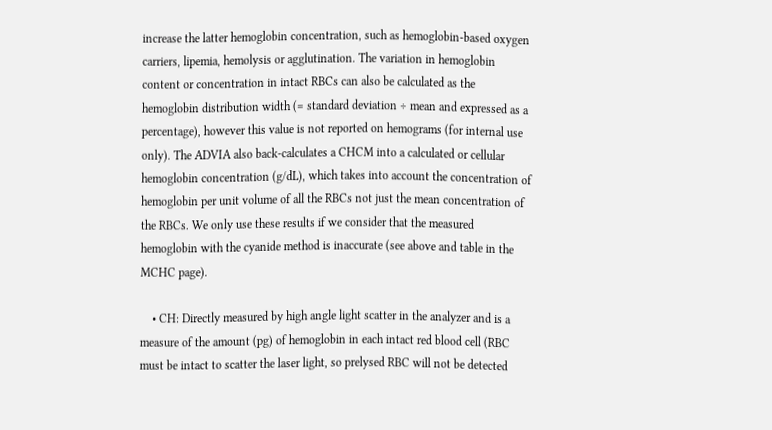increase the latter hemoglobin concentration, such as hemoglobin-based oxygen carriers, lipemia, hemolysis or agglutination. The variation in hemoglobin content or concentration in intact RBCs can also be calculated as the hemoglobin distribution width (= standard deviation ÷ mean and expressed as a percentage), however this value is not reported on hemograms (for internal use only). The ADVIA also back-calculates a CHCM into a calculated or cellular hemoglobin concentration (g/dL), which takes into account the concentration of hemoglobin per unit volume of all the RBCs not just the mean concentration of the RBCs. We only use these results if we consider that the measured hemoglobin with the cyanide method is inaccurate (see above and table in the MCHC page).

    • CH: Directly measured by high angle light scatter in the analyzer and is a measure of the amount (pg) of hemoglobin in each intact red blood cell (RBC must be intact to scatter the laser light, so prelysed RBC will not be detected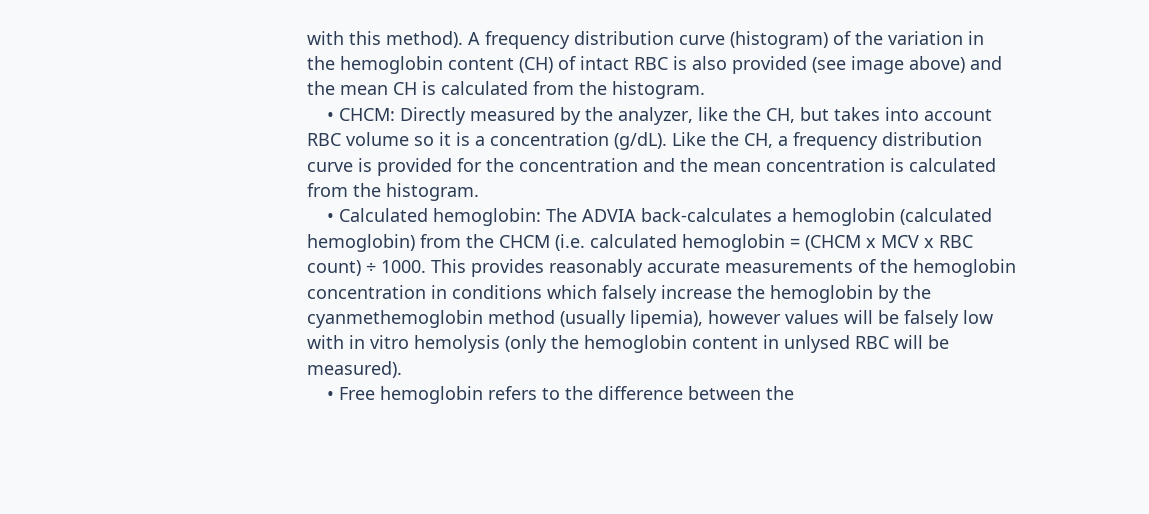with this method). A frequency distribution curve (histogram) of the variation in the hemoglobin content (CH) of intact RBC is also provided (see image above) and the mean CH is calculated from the histogram.
    • CHCM: Directly measured by the analyzer, like the CH, but takes into account RBC volume so it is a concentration (g/dL). Like the CH, a frequency distribution curve is provided for the concentration and the mean concentration is calculated from the histogram.
    • Calculated hemoglobin: The ADVIA back-calculates a hemoglobin (calculated hemoglobin) from the CHCM (i.e. calculated hemoglobin = (CHCM x MCV x RBC count) ÷ 1000. This provides reasonably accurate measurements of the hemoglobin concentration in conditions which falsely increase the hemoglobin by the cyanmethemoglobin method (usually lipemia), however values will be falsely low with in vitro hemolysis (only the hemoglobin content in unlysed RBC will be measured).
    • Free hemoglobin refers to the difference between the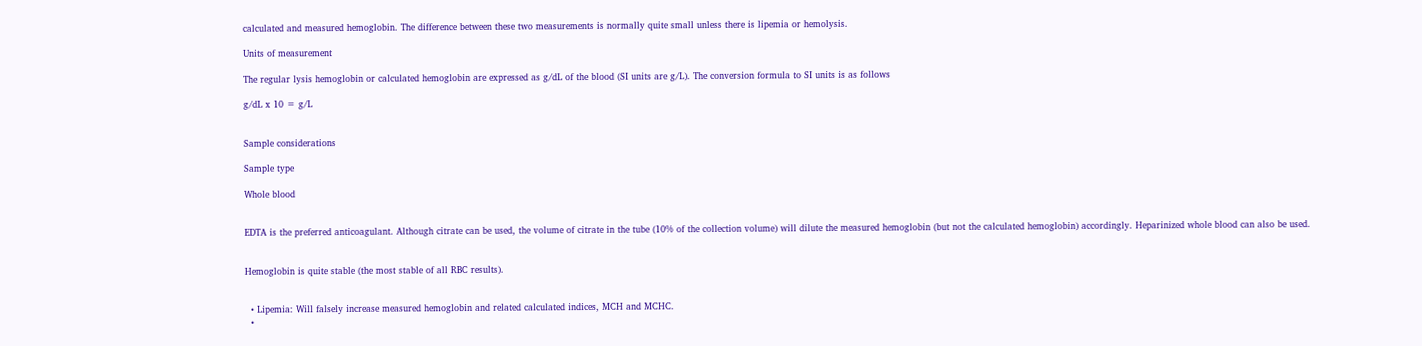calculated and measured hemoglobin. The difference between these two measurements is normally quite small unless there is lipemia or hemolysis.

Units of measurement

The regular lysis hemoglobin or calculated hemoglobin are expressed as g/dL of the blood (SI units are g/L). The conversion formula to SI units is as follows

g/dL x 10 = g/L


Sample considerations

Sample type

Whole blood


EDTA is the preferred anticoagulant. Although citrate can be used, the volume of citrate in the tube (10% of the collection volume) will dilute the measured hemoglobin (but not the calculated hemoglobin) accordingly. Heparinized whole blood can also be used.


Hemoglobin is quite stable (the most stable of all RBC results).


  • Lipemia: Will falsely increase measured hemoglobin and related calculated indices, MCH and MCHC.
  •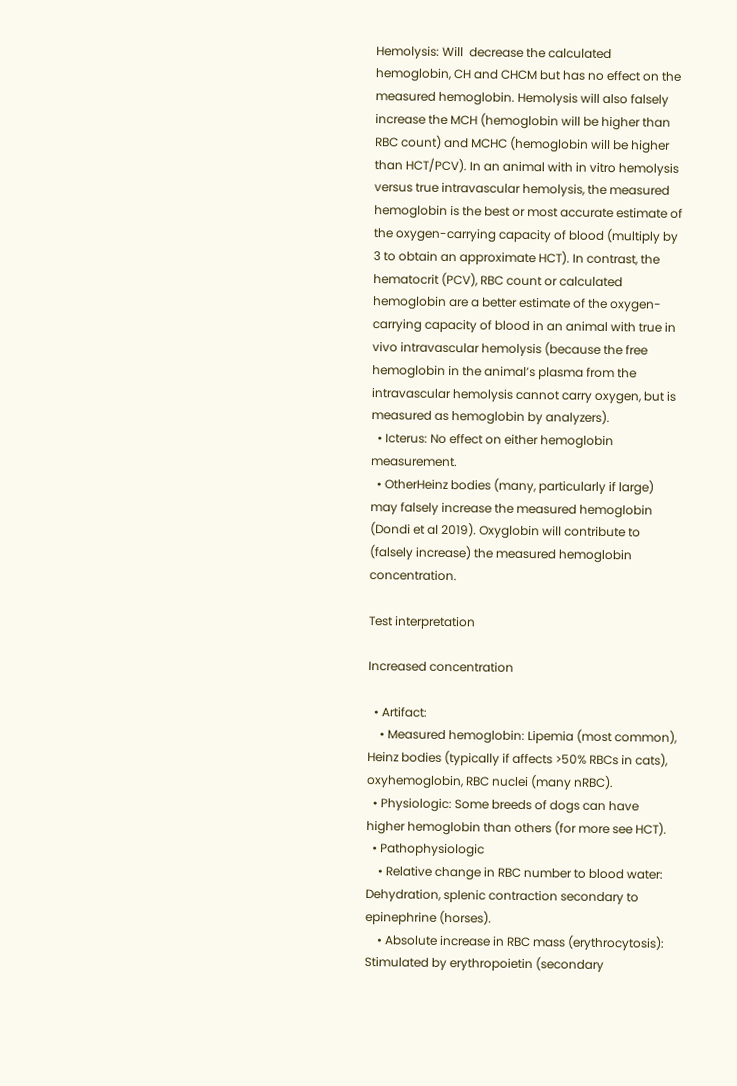Hemolysis: Will  decrease the calculated hemoglobin, CH and CHCM but has no effect on the measured hemoglobin. Hemolysis will also falsely increase the MCH (hemoglobin will be higher than RBC count) and MCHC (hemoglobin will be higher than HCT/PCV). In an animal with in vitro hemolysis versus true intravascular hemolysis, the measured hemoglobin is the best or most accurate estimate of the oxygen-carrying capacity of blood (multiply by 3 to obtain an approximate HCT). In contrast, the hematocrit (PCV), RBC count or calculated hemoglobin are a better estimate of the oxygen-carrying capacity of blood in an animal with true in vivo intravascular hemolysis (because the free hemoglobin in the animal’s plasma from the intravascular hemolysis cannot carry oxygen, but is measured as hemoglobin by analyzers).
  • Icterus: No effect on either hemoglobin measurement.
  • OtherHeinz bodies (many, particularly if large) may falsely increase the measured hemoglobin (Dondi et al 2019). Oxyglobin will contribute to (falsely increase) the measured hemoglobin concentration.

Test interpretation

Increased concentration

  • Artifact:
    • Measured hemoglobin: Lipemia (most common), Heinz bodies (typically if affects >50% RBCs in cats), oxyhemoglobin, RBC nuclei (many nRBC).
  • Physiologic: Some breeds of dogs can have higher hemoglobin than others (for more see HCT).
  • Pathophysiologic
    • Relative change in RBC number to blood water: Dehydration, splenic contraction secondary to epinephrine (horses).
    • Absolute increase in RBC mass (erythrocytosis): Stimulated by erythropoietin (secondary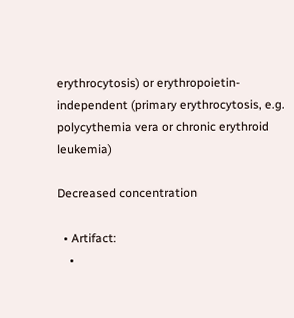erythrocytosis) or erythropoietin-independent (primary erythrocytosis, e.g. polycythemia vera or chronic erythroid leukemia)

Decreased concentration

  • Artifact:
    •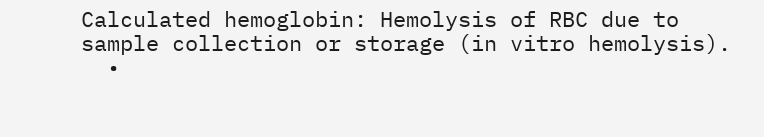Calculated hemoglobin: Hemolysis of RBC due to sample collection or storage (in vitro hemolysis).
  •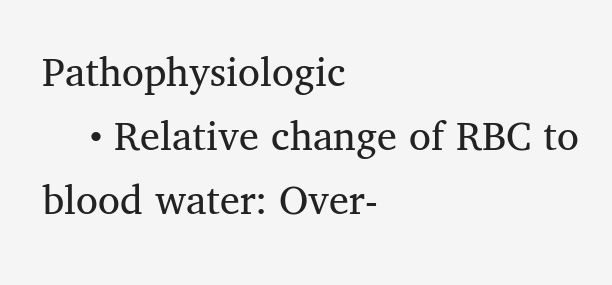Pathophysiologic
    • Relative change of RBC to blood water: Over-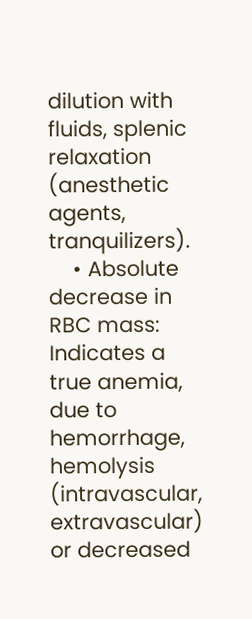dilution with fluids, splenic relaxation (anesthetic agents, tranquilizers).
    • Absolute decrease in RBC mass: Indicates a true anemia, due to hemorrhage, hemolysis (intravascular, extravascular) or decreased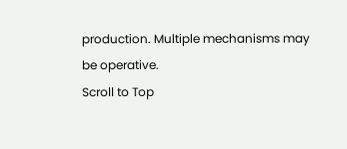production. Multiple mechanisms may be operative.
Scroll to Top